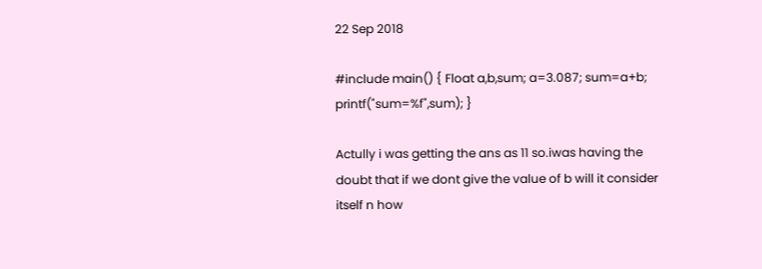22 Sep 2018

#include main() { Float a,b,sum; a=3.087; sum=a+b; printf("sum=%f",sum); }

Actully i was getting the ans as 11 so.iwas having the doubt that if we dont give the value of b will it consider itself n how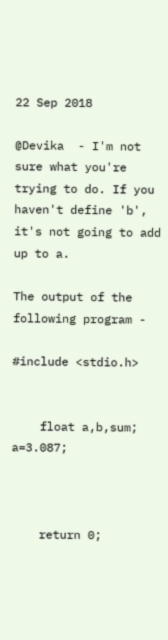22 Sep 2018

@Devika  - I'm not sure what you're trying to do. If you haven't define 'b', it's not going to add up to a.

The output of the following program -

#include <stdio.h>


    float a,b,sum; a=3.087;



    return 0;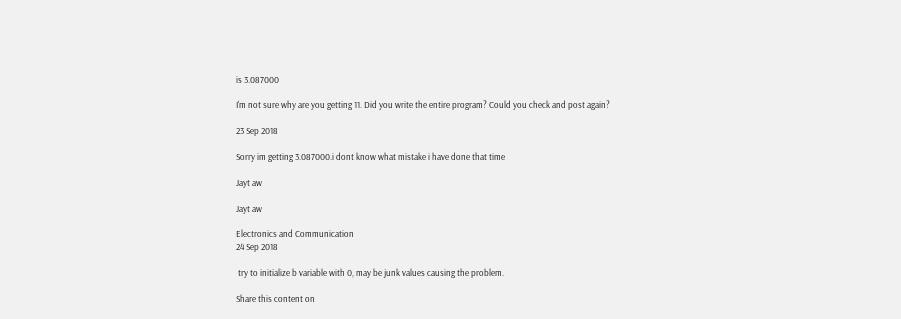is 3.087000

I'm not sure why are you getting 11. Did you write the entire program? Could you check and post again?

23 Sep 2018

Sorry im getting 3.087000.i dont know what mistake i have done that time

Jayt aw

Jayt aw

Electronics and Communication
24 Sep 2018

 try to initialize b variable with 0, may be junk values causing the problem.

Share this content on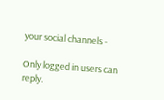your social channels -

Only logged in users can reply.